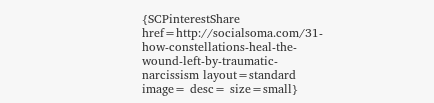{SCPinterestShare href=http://socialsoma.com/31-how-constellations-heal-the-wound-left-by-traumatic-narcissism layout=standard image= desc= size=small}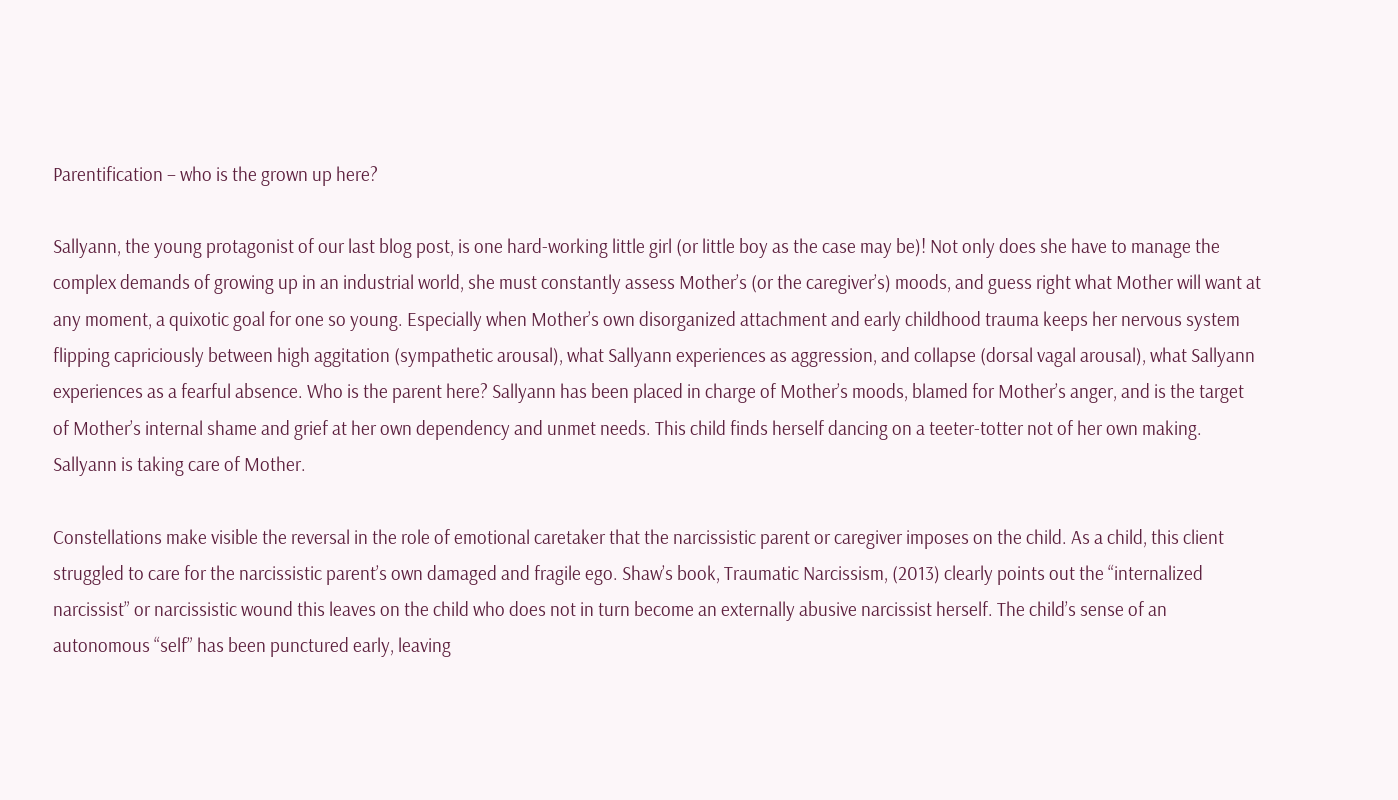Parentification – who is the grown up here?

Sallyann, the young protagonist of our last blog post, is one hard-working little girl (or little boy as the case may be)! Not only does she have to manage the complex demands of growing up in an industrial world, she must constantly assess Mother’s (or the caregiver’s) moods, and guess right what Mother will want at any moment, a quixotic goal for one so young. Especially when Mother’s own disorganized attachment and early childhood trauma keeps her nervous system flipping capriciously between high aggitation (sympathetic arousal), what Sallyann experiences as aggression, and collapse (dorsal vagal arousal), what Sallyann experiences as a fearful absence. Who is the parent here? Sallyann has been placed in charge of Mother’s moods, blamed for Mother’s anger, and is the target of Mother’s internal shame and grief at her own dependency and unmet needs. This child finds herself dancing on a teeter-totter not of her own making. Sallyann is taking care of Mother.

Constellations make visible the reversal in the role of emotional caretaker that the narcissistic parent or caregiver imposes on the child. As a child, this client struggled to care for the narcissistic parent’s own damaged and fragile ego. Shaw’s book, Traumatic Narcissism, (2013) clearly points out the “internalized narcissist” or narcissistic wound this leaves on the child who does not in turn become an externally abusive narcissist herself. The child’s sense of an autonomous “self” has been punctured early, leaving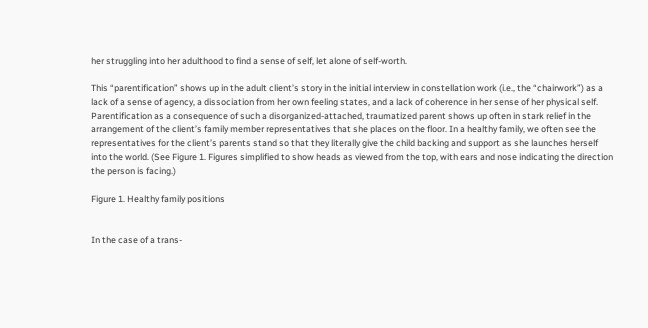her struggling into her adulthood to find a sense of self, let alone of self-worth.

This “parentification” shows up in the adult client’s story in the initial interview in constellation work (i.e., the “chairwork”) as a lack of a sense of agency, a dissociation from her own feeling states, and a lack of coherence in her sense of her physical self. Parentification as a consequence of such a disorganized-attached, traumatized parent shows up often in stark relief in the arrangement of the client’s family member representatives that she places on the floor. In a healthy family, we often see the representatives for the client’s parents stand so that they literally give the child backing and support as she launches herself into the world. (See Figure 1. Figures simplified to show heads as viewed from the top, with ears and nose indicating the direction the person is facing.)

Figure 1. Healthy family positions


In the case of a trans-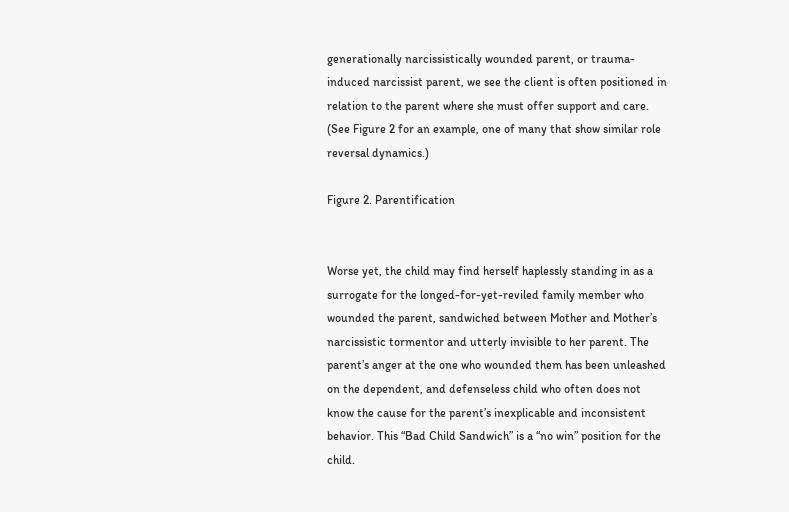generationally narcissistically wounded parent, or trauma-induced narcissist parent, we see the client is often positioned in relation to the parent where she must offer support and care. (See Figure 2 for an example, one of many that show similar role reversal dynamics.)

Figure 2. Parentification


Worse yet, the child may find herself haplessly standing in as a surrogate for the longed-for-yet-reviled family member who wounded the parent, sandwiched between Mother and Mother’s narcissistic tormentor and utterly invisible to her parent. The parent’s anger at the one who wounded them has been unleashed on the dependent, and defenseless child who often does not know the cause for the parent’s inexplicable and inconsistent behavior. This “Bad Child Sandwich” is a “no win” position for the child.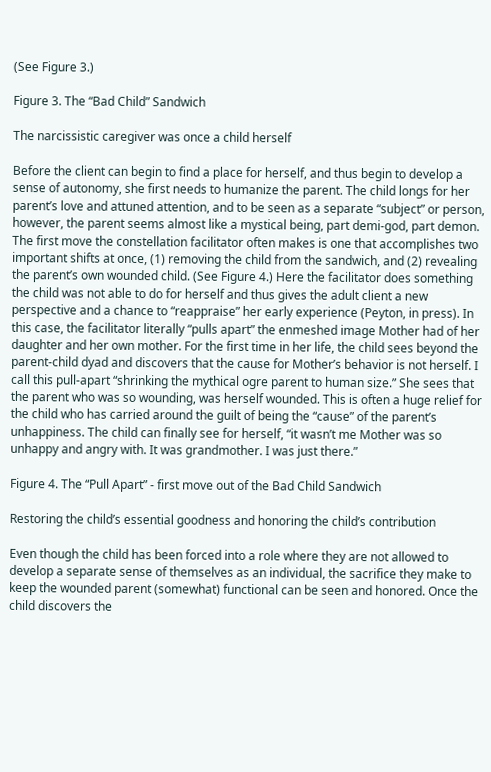(See Figure 3.)

Figure 3. The “Bad Child” Sandwich

The narcissistic caregiver was once a child herself

Before the client can begin to find a place for herself, and thus begin to develop a sense of autonomy, she first needs to humanize the parent. The child longs for her parent’s love and attuned attention, and to be seen as a separate “subject” or person, however, the parent seems almost like a mystical being, part demi-god, part demon. The first move the constellation facilitator often makes is one that accomplishes two important shifts at once, (1) removing the child from the sandwich, and (2) revealing the parent’s own wounded child. (See Figure 4.) Here the facilitator does something the child was not able to do for herself and thus gives the adult client a new perspective and a chance to “reappraise” her early experience (Peyton, in press). In this case, the facilitator literally “pulls apart” the enmeshed image Mother had of her daughter and her own mother. For the first time in her life, the child sees beyond the parent-child dyad and discovers that the cause for Mother’s behavior is not herself. I call this pull-apart “shrinking the mythical ogre parent to human size.” She sees that the parent who was so wounding, was herself wounded. This is often a huge relief for the child who has carried around the guilt of being the “cause” of the parent’s unhappiness. The child can finally see for herself, “it wasn’t me Mother was so unhappy and angry with. It was grandmother. I was just there.”

Figure 4. The “Pull Apart” - first move out of the Bad Child Sandwich

Restoring the child’s essential goodness and honoring the child’s contribution

Even though the child has been forced into a role where they are not allowed to develop a separate sense of themselves as an individual, the sacrifice they make to keep the wounded parent (somewhat) functional can be seen and honored. Once the child discovers the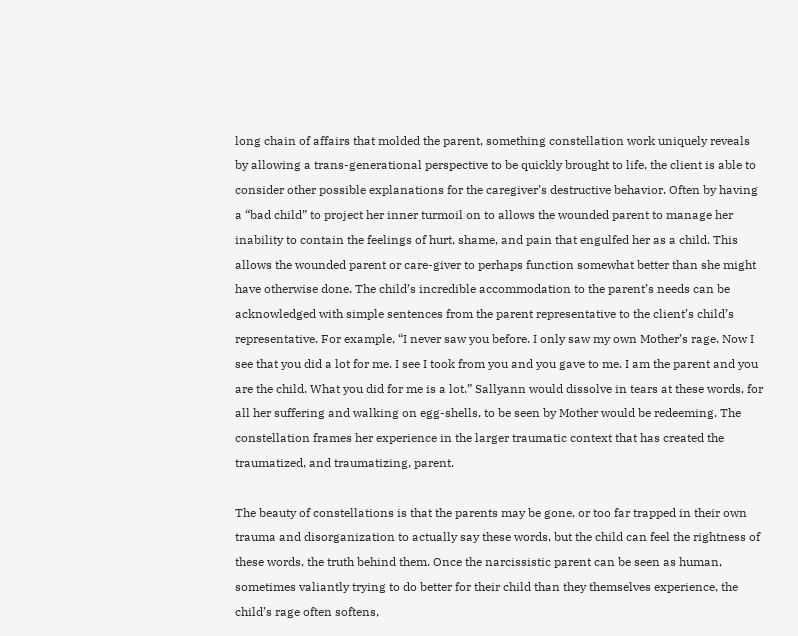long chain of affairs that molded the parent, something constellation work uniquely reveals by allowing a trans-generational perspective to be quickly brought to life, the client is able to consider other possible explanations for the caregiver’s destructive behavior. Often by having a “bad child” to project her inner turmoil on to allows the wounded parent to manage her inability to contain the feelings of hurt, shame, and pain that engulfed her as a child. This allows the wounded parent or care-giver to perhaps function somewhat better than she might have otherwise done. The child’s incredible accommodation to the parent’s needs can be acknowledged with simple sentences from the parent representative to the client’s child’s representative. For example, “I never saw you before. I only saw my own Mother’s rage. Now I see that you did a lot for me. I see I took from you and you gave to me. I am the parent and you are the child. What you did for me is a lot.” Sallyann would dissolve in tears at these words, for all her suffering and walking on egg-shells, to be seen by Mother would be redeeming. The constellation frames her experience in the larger traumatic context that has created the traumatized, and traumatizing, parent.

The beauty of constellations is that the parents may be gone, or too far trapped in their own trauma and disorganization to actually say these words, but the child can feel the rightness of these words, the truth behind them. Once the narcissistic parent can be seen as human, sometimes valiantly trying to do better for their child than they themselves experience, the child’s rage often softens,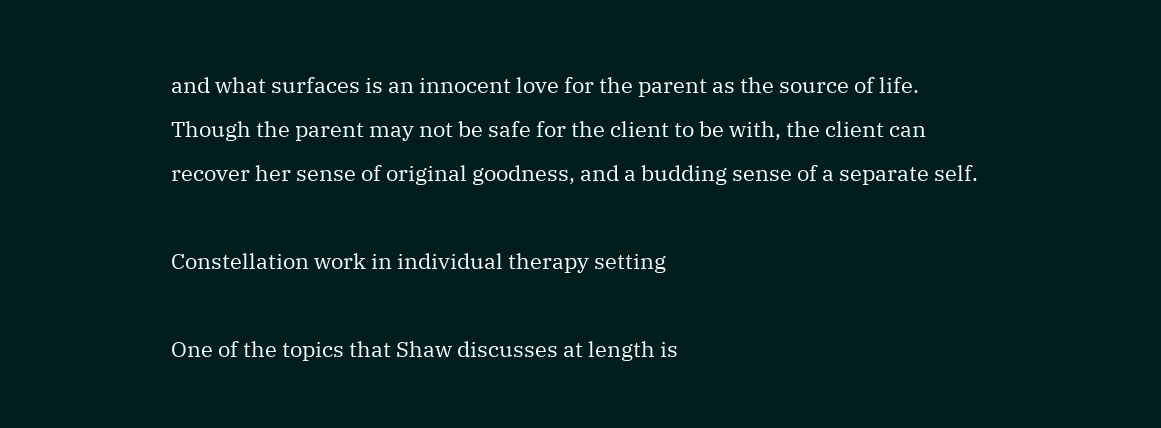and what surfaces is an innocent love for the parent as the source of life. Though the parent may not be safe for the client to be with, the client can recover her sense of original goodness, and a budding sense of a separate self.

Constellation work in individual therapy setting

One of the topics that Shaw discusses at length is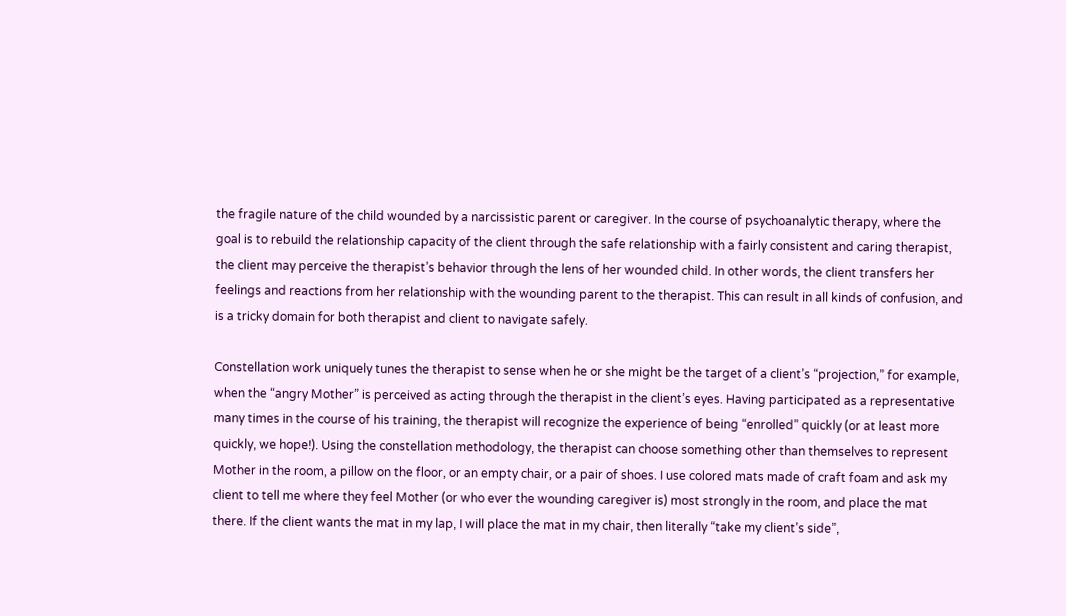the fragile nature of the child wounded by a narcissistic parent or caregiver. In the course of psychoanalytic therapy, where the goal is to rebuild the relationship capacity of the client through the safe relationship with a fairly consistent and caring therapist, the client may perceive the therapist’s behavior through the lens of her wounded child. In other words, the client transfers her feelings and reactions from her relationship with the wounding parent to the therapist. This can result in all kinds of confusion, and is a tricky domain for both therapist and client to navigate safely.

Constellation work uniquely tunes the therapist to sense when he or she might be the target of a client’s “projection,” for example, when the “angry Mother” is perceived as acting through the therapist in the client’s eyes. Having participated as a representative many times in the course of his training, the therapist will recognize the experience of being “enrolled” quickly (or at least more quickly, we hope!). Using the constellation methodology, the therapist can choose something other than themselves to represent Mother in the room, a pillow on the floor, or an empty chair, or a pair of shoes. I use colored mats made of craft foam and ask my client to tell me where they feel Mother (or who ever the wounding caregiver is) most strongly in the room, and place the mat there. If the client wants the mat in my lap, I will place the mat in my chair, then literally “take my client’s side”,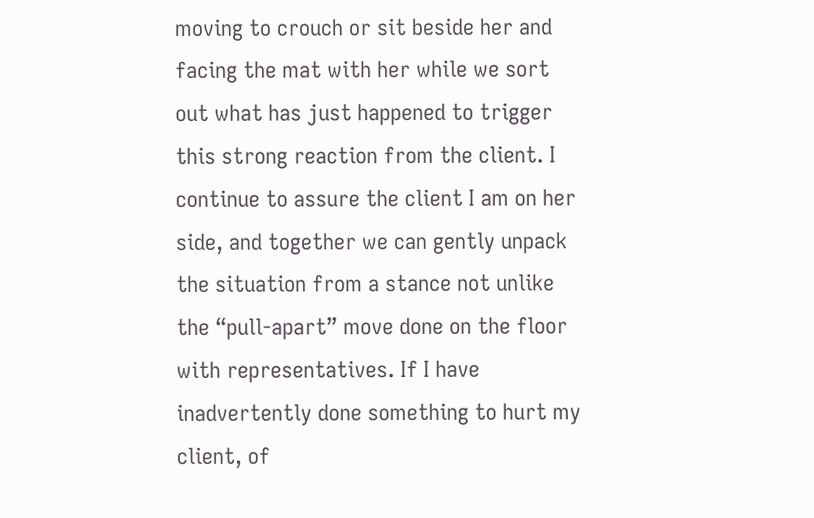moving to crouch or sit beside her and facing the mat with her while we sort out what has just happened to trigger this strong reaction from the client. I continue to assure the client I am on her side, and together we can gently unpack the situation from a stance not unlike the “pull-apart” move done on the floor with representatives. If I have inadvertently done something to hurt my client, of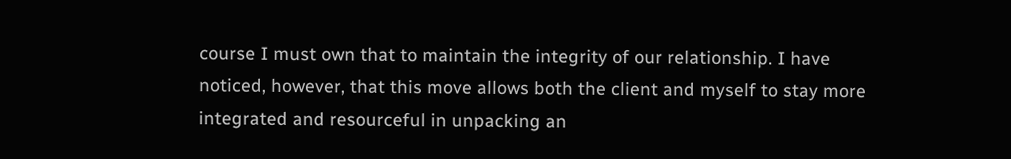course I must own that to maintain the integrity of our relationship. I have noticed, however, that this move allows both the client and myself to stay more integrated and resourceful in unpacking an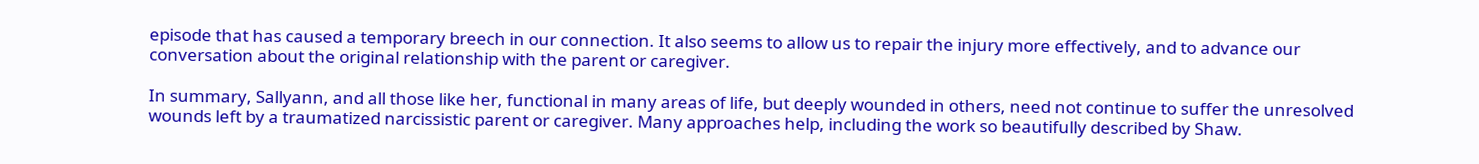episode that has caused a temporary breech in our connection. It also seems to allow us to repair the injury more effectively, and to advance our conversation about the original relationship with the parent or caregiver.

In summary, Sallyann, and all those like her, functional in many areas of life, but deeply wounded in others, need not continue to suffer the unresolved wounds left by a traumatized narcissistic parent or caregiver. Many approaches help, including the work so beautifully described by Shaw.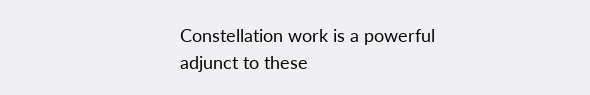Constellation work is a powerful adjunct to these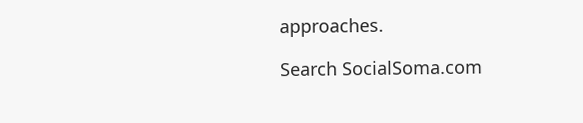approaches.

Search SocialSoma.com